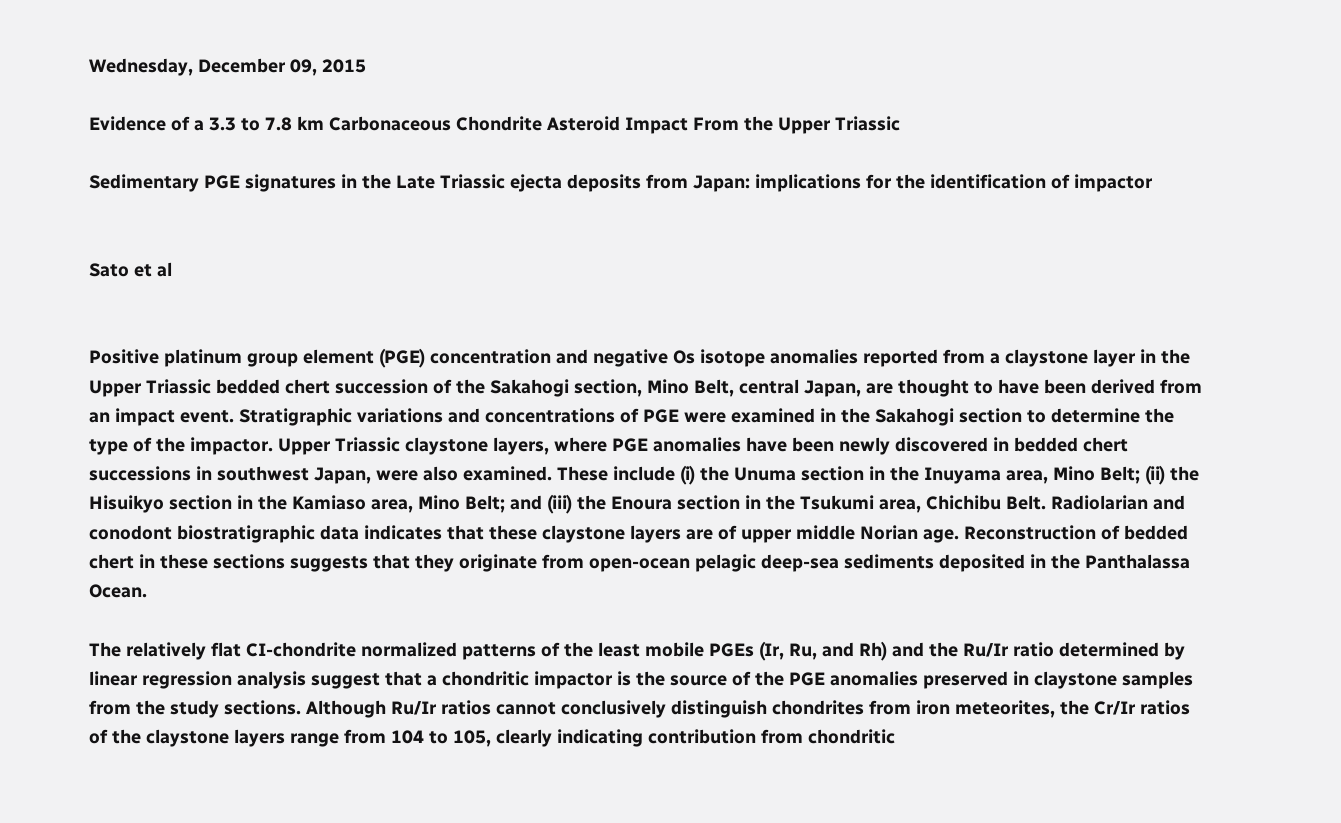Wednesday, December 09, 2015

Evidence of a 3.3 to 7.8 km Carbonaceous Chondrite Asteroid Impact From the Upper Triassic

Sedimentary PGE signatures in the Late Triassic ejecta deposits from Japan: implications for the identification of impactor


Sato et al


Positive platinum group element (PGE) concentration and negative Os isotope anomalies reported from a claystone layer in the Upper Triassic bedded chert succession of the Sakahogi section, Mino Belt, central Japan, are thought to have been derived from an impact event. Stratigraphic variations and concentrations of PGE were examined in the Sakahogi section to determine the type of the impactor. Upper Triassic claystone layers, where PGE anomalies have been newly discovered in bedded chert successions in southwest Japan, were also examined. These include (i) the Unuma section in the Inuyama area, Mino Belt; (ii) the Hisuikyo section in the Kamiaso area, Mino Belt; and (iii) the Enoura section in the Tsukumi area, Chichibu Belt. Radiolarian and conodont biostratigraphic data indicates that these claystone layers are of upper middle Norian age. Reconstruction of bedded chert in these sections suggests that they originate from open-ocean pelagic deep-sea sediments deposited in the Panthalassa Ocean.

The relatively flat CI-chondrite normalized patterns of the least mobile PGEs (Ir, Ru, and Rh) and the Ru/Ir ratio determined by linear regression analysis suggest that a chondritic impactor is the source of the PGE anomalies preserved in claystone samples from the study sections. Although Ru/Ir ratios cannot conclusively distinguish chondrites from iron meteorites, the Cr/Ir ratios of the claystone layers range from 104 to 105, clearly indicating contribution from chondritic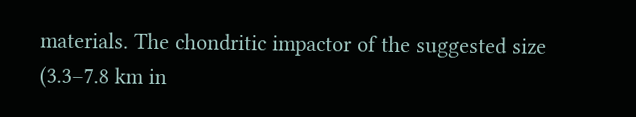materials. The chondritic impactor of the suggested size (3.3–7.8 km in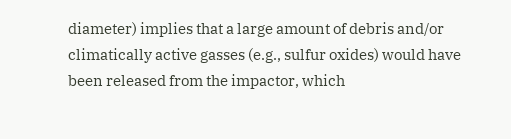diameter) implies that a large amount of debris and/or climatically active gasses (e.g., sulfur oxides) would have been released from the impactor, which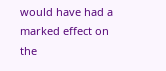would have had a marked effect on the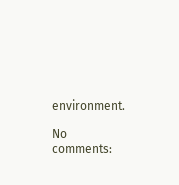environment.

No comments: